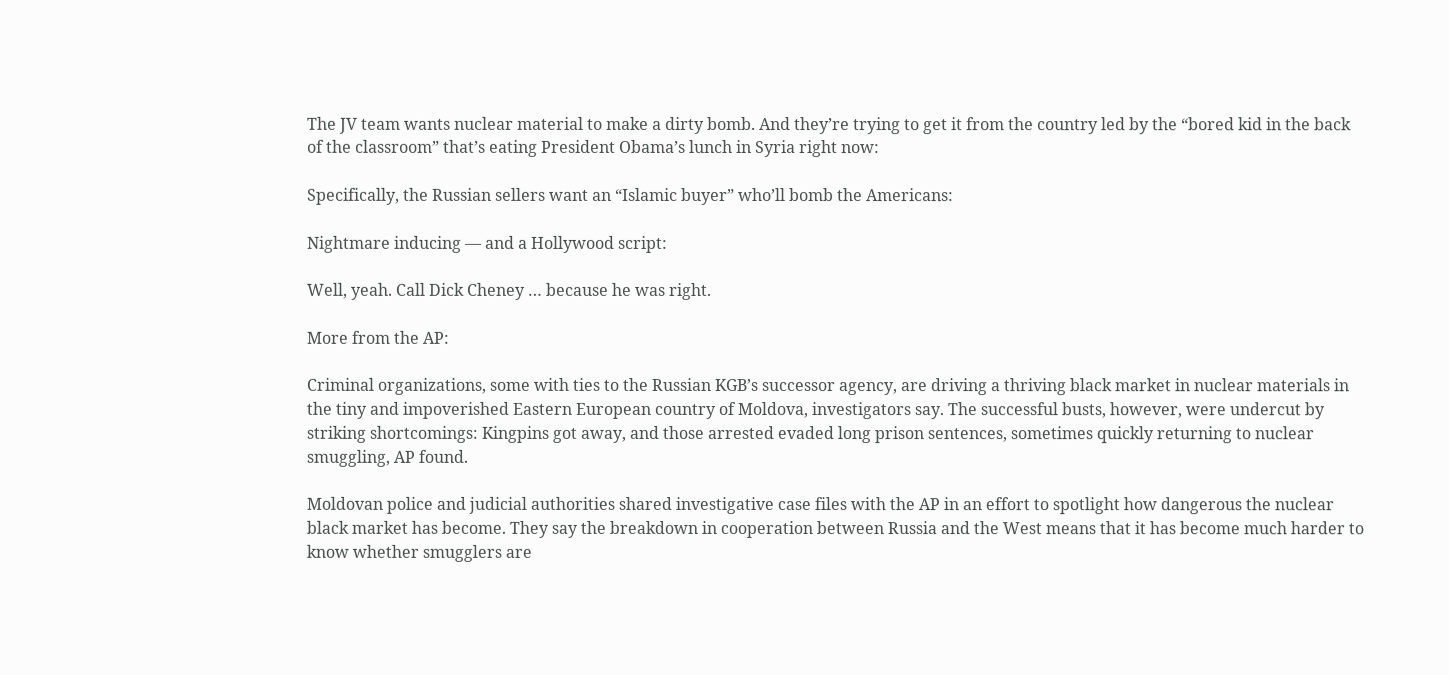The JV team wants nuclear material to make a dirty bomb. And they’re trying to get it from the country led by the “bored kid in the back of the classroom” that’s eating President Obama’s lunch in Syria right now:

Specifically, the Russian sellers want an “Islamic buyer” who’ll bomb the Americans:

Nightmare inducing — and a Hollywood script:

Well, yeah. Call Dick Cheney … because he was right.

More from the AP:

Criminal organizations, some with ties to the Russian KGB’s successor agency, are driving a thriving black market in nuclear materials in the tiny and impoverished Eastern European country of Moldova, investigators say. The successful busts, however, were undercut by striking shortcomings: Kingpins got away, and those arrested evaded long prison sentences, sometimes quickly returning to nuclear smuggling, AP found.

Moldovan police and judicial authorities shared investigative case files with the AP in an effort to spotlight how dangerous the nuclear black market has become. They say the breakdown in cooperation between Russia and the West means that it has become much harder to know whether smugglers are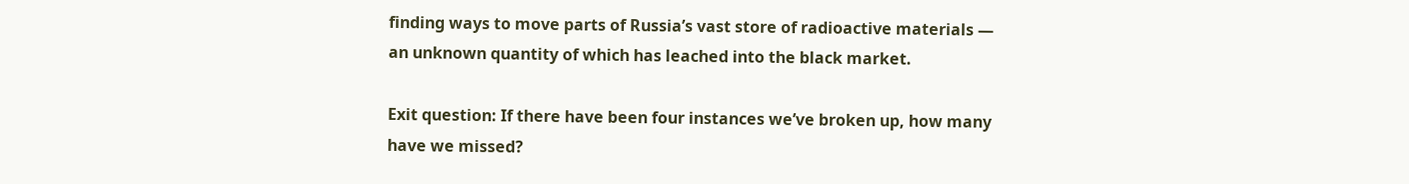finding ways to move parts of Russia’s vast store of radioactive materials — an unknown quantity of which has leached into the black market.

Exit question: If there have been four instances we’ve broken up, how many have we missed?